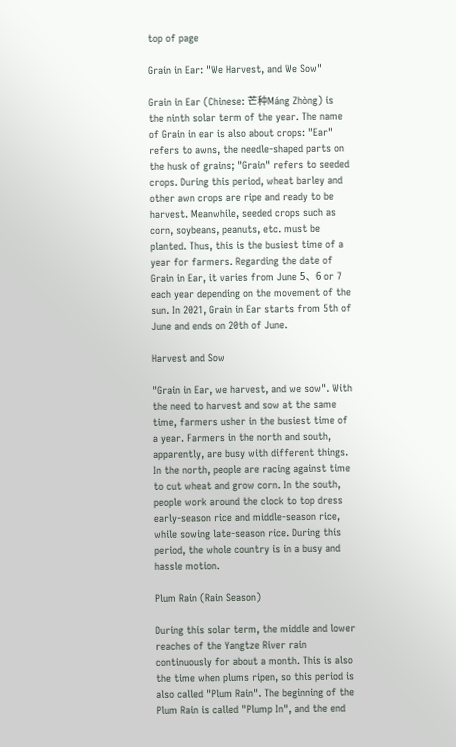top of page

Grain in Ear: "We Harvest, and We Sow"

Grain in Ear (Chinese: 芒种Máng Zhòng) is the ninth solar term of the year. The name of Grain in ear is also about crops: "Ear" refers to awns, the needle-shaped parts on the husk of grains; "Grain" refers to seeded crops. During this period, wheat barley and other awn crops are ripe and ready to be harvest. Meanwhile, seeded crops such as corn, soybeans, peanuts, etc. must be planted. Thus, this is the busiest time of a year for farmers. Regarding the date of Grain in Ear, it varies from June 5、6 or 7 each year depending on the movement of the sun. In 2021, Grain in Ear starts from 5th of June and ends on 20th of June.

Harvest and Sow

"Grain in Ear, we harvest, and we sow". With the need to harvest and sow at the same time, farmers usher in the busiest time of a year. Farmers in the north and south, apparently, are busy with different things. In the north, people are racing against time to cut wheat and grow corn. In the south, people work around the clock to top dress early-season rice and middle-season rice, while sowing late-season rice. During this period, the whole country is in a busy and hassle motion.

Plum Rain (Rain Season)

During this solar term, the middle and lower reaches of the Yangtze River rain continuously for about a month. This is also the time when plums ripen, so this period is also called "Plum Rain". The beginning of the Plum Rain is called "Plump In", and the end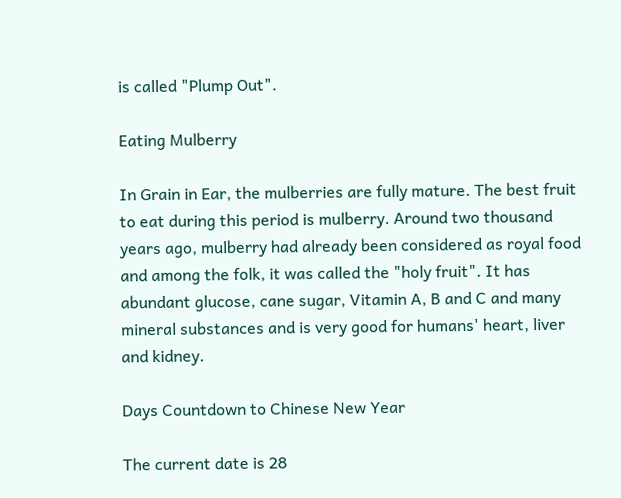is called "Plump Out".

Eating Mulberry

In Grain in Ear, the mulberries are fully mature. The best fruit to eat during this period is mulberry. Around two thousand years ago, mulberry had already been considered as royal food and among the folk, it was called the "holy fruit". It has abundant glucose, cane sugar, Vitamin A, B and C and many mineral substances and is very good for humans' heart, liver and kidney.

Days Countdown to Chinese New Year

The current date is 28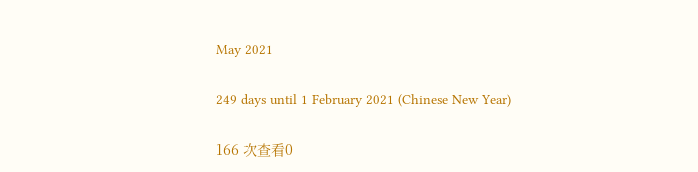May 2021

249 days until 1 February 2021 (Chinese New Year)

166 次查看0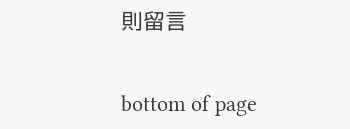則留言


bottom of page